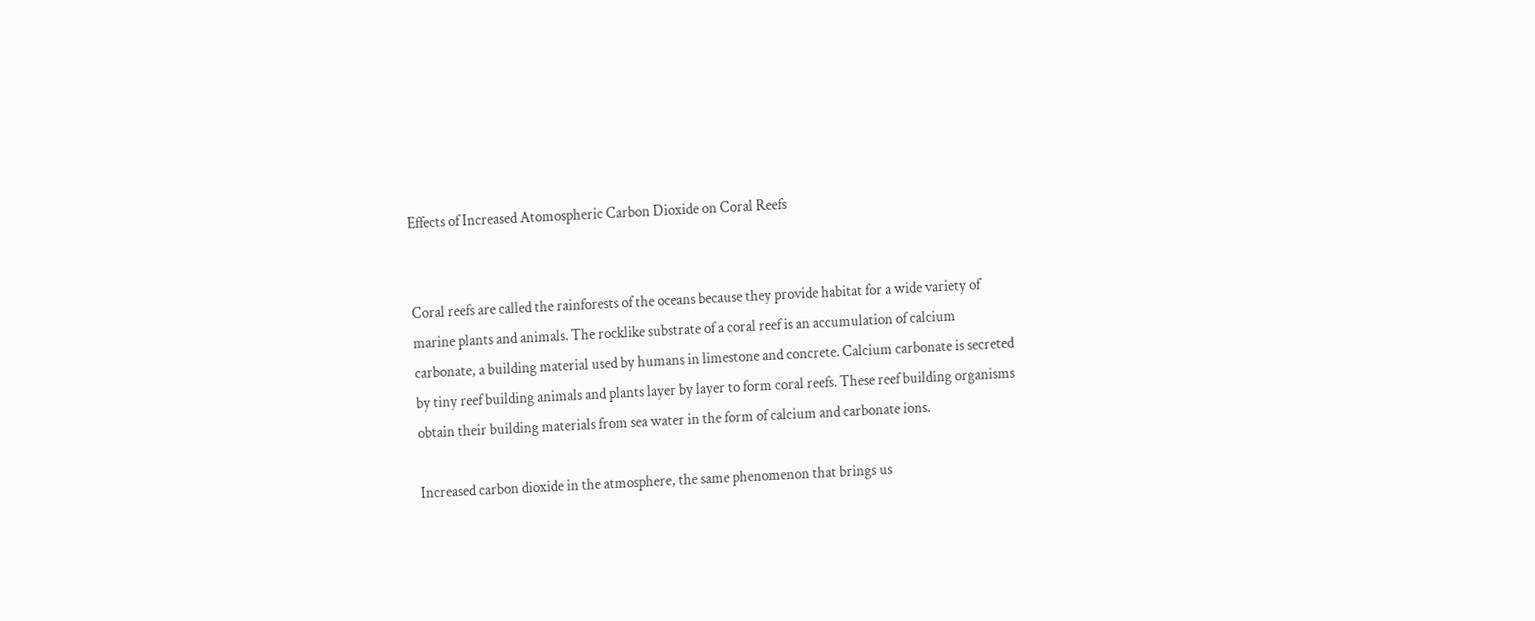Effects of Increased Atomospheric Carbon Dioxide on Coral Reefs


Coral reefs are called the rainforests of the oceans because they provide habitat for a wide variety of marine plants and animals. The rocklike substrate of a coral reef is an accumulation of calcium carbonate, a building material used by humans in limestone and concrete. Calcium carbonate is secreted by tiny reef building animals and plants layer by layer to form coral reefs. These reef building organisms obtain their building materials from sea water in the form of calcium and carbonate ions.

Increased carbon dioxide in the atmosphere, the same phenomenon that brings us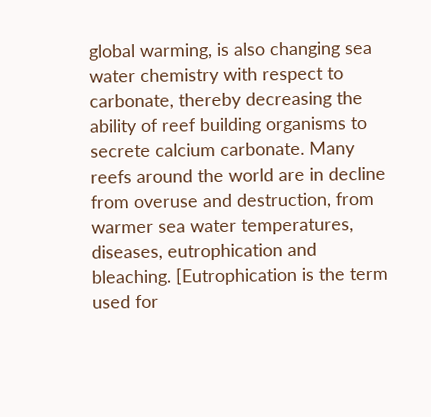global warming, is also changing sea water chemistry with respect to carbonate, thereby decreasing the ability of reef building organisms to secrete calcium carbonate. Many reefs around the world are in decline from overuse and destruction, from warmer sea water temperatures, diseases, eutrophication and bleaching. [Eutrophication is the term used for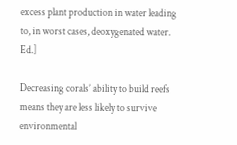excess plant production in water leading to, in worst cases, deoxygenated water. Ed.]

Decreasing corals’ ability to build reefs means they are less likely to survive environmental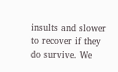insults and slower to recover if they do survive. We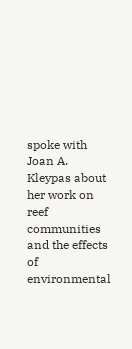spoke with Joan A. Kleypas about her work on reef communities and the effects of environmental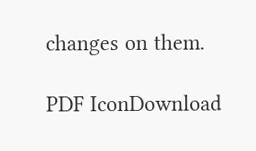changes on them.

PDF IconDownload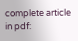complete article in pdf: